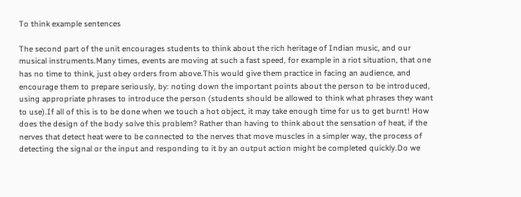To think example sentences

The second part of the unit encourages students to think about the rich heritage of Indian music, and our musical instruments.Many times, events are moving at such a fast speed, for example in a riot situation, that one has no time to think, just obey orders from above.This would give them practice in facing an audience, and encourage them to prepare seriously, by: noting down the important points about the person to be introduced, using appropriate phrases to introduce the person (students should be allowed to think what phrases they want to use).If all of this is to be done when we touch a hot object, it may take enough time for us to get burnt! How does the design of the body solve this problem? Rather than having to think about the sensation of heat, if the nerves that detect heat were to be connected to the nerves that move muscles in a simpler way, the process of detecting the signal or the input and responding to it by an output action might be completed quickly.Do we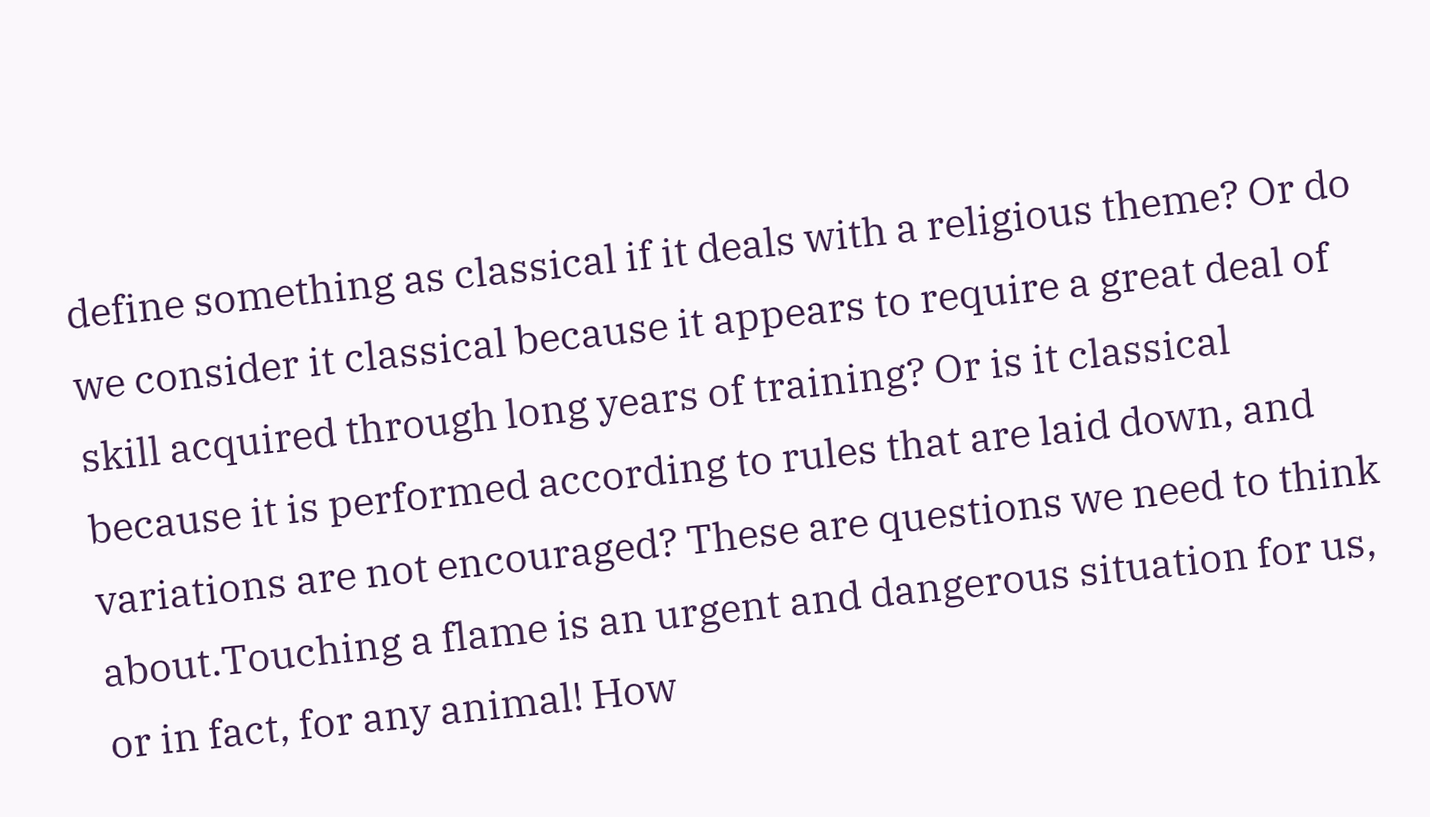define something as classical if it deals with a religious theme? Or do we consider it classical because it appears to require a great deal of skill acquired through long years of training? Or is it classical because it is performed according to rules that are laid down, and variations are not encouraged? These are questions we need to think about.Touching a flame is an urgent and dangerous situation for us, or in fact, for any animal! How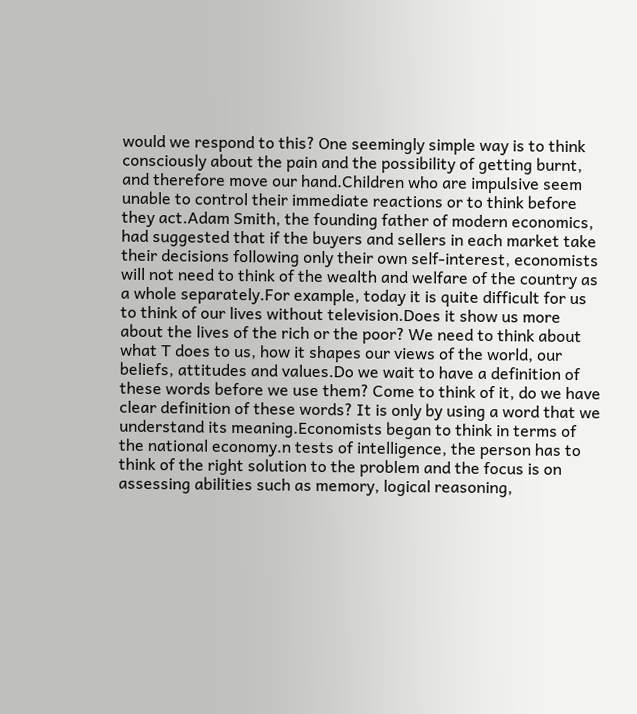would we respond to this? One seemingly simple way is to think consciously about the pain and the possibility of getting burnt, and therefore move our hand.Children who are impulsive seem unable to control their immediate reactions or to think before they act.Adam Smith, the founding father of modern economics, had suggested that if the buyers and sellers in each market take their decisions following only their own self-interest, economists will not need to think of the wealth and welfare of the country as a whole separately.For example, today it is quite difficult for us to think of our lives without television.Does it show us more about the lives of the rich or the poor? We need to think about what T does to us, how it shapes our views of the world, our beliefs, attitudes and values.Do we wait to have a definition of these words before we use them? Come to think of it, do we have clear definition of these words? It is only by using a word that we understand its meaning.Economists began to think in terms of the national economy.n tests of intelligence, the person has to think of the right solution to the problem and the focus is on assessing abilities such as memory, logical reasoning,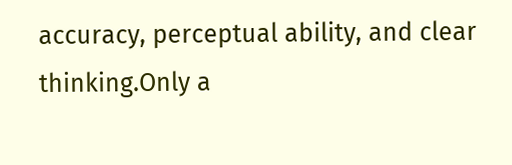accuracy, perceptual ability, and clear thinking.Only a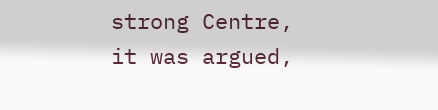strong Centre, it was argued,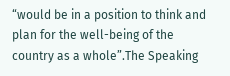“would be in a position to think and plan for the well-being of the country as a whole”.The Speaking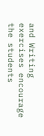and Writing exercises encourage the students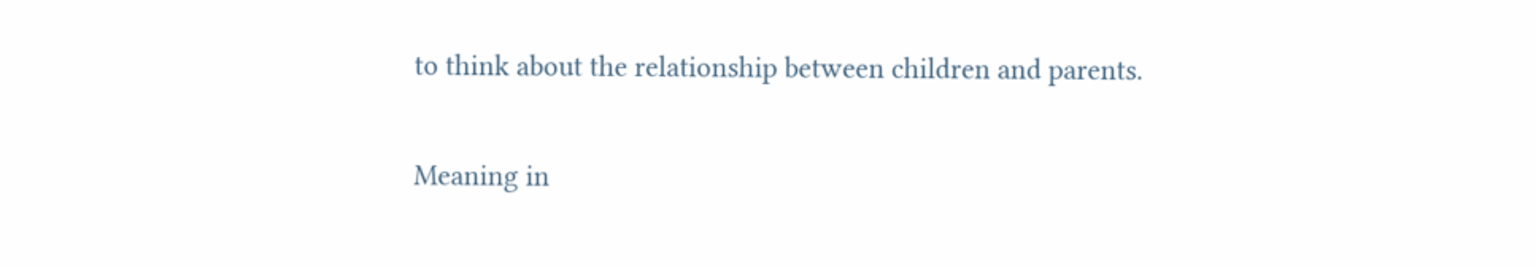to think about the relationship between children and parents.

Meaning in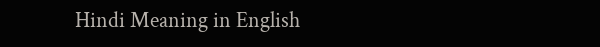Hindi Meaning in English